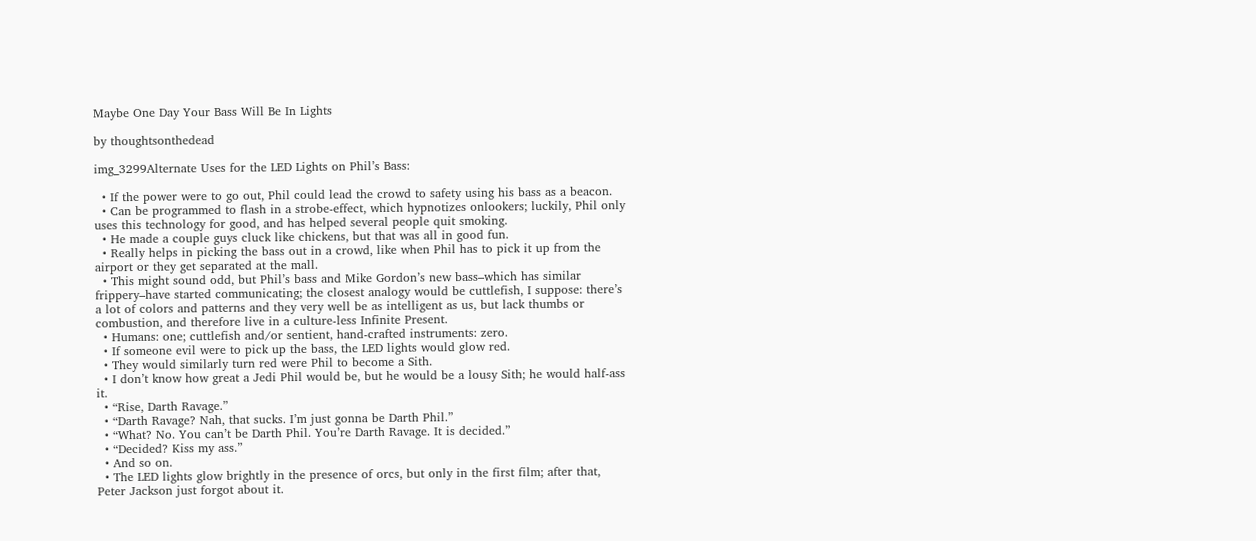Maybe One Day Your Bass Will Be In Lights

by thoughtsonthedead

img_3299Alternate Uses for the LED Lights on Phil’s Bass:

  • If the power were to go out, Phil could lead the crowd to safety using his bass as a beacon.
  • Can be programmed to flash in a strobe-effect, which hypnotizes onlookers; luckily, Phil only uses this technology for good, and has helped several people quit smoking.
  • He made a couple guys cluck like chickens, but that was all in good fun.
  • Really helps in picking the bass out in a crowd, like when Phil has to pick it up from the airport or they get separated at the mall.
  • This might sound odd, but Phil’s bass and Mike Gordon’s new bass–which has similar frippery–have started communicating; the closest analogy would be cuttlefish, I suppose: there’s a lot of colors and patterns and they very well be as intelligent as us, but lack thumbs or combustion, and therefore live in a culture-less Infinite Present.
  • Humans: one; cuttlefish and/or sentient, hand-crafted instruments: zero.
  • If someone evil were to pick up the bass, the LED lights would glow red.
  • They would similarly turn red were Phil to become a Sith.
  • I don’t know how great a Jedi Phil would be, but he would be a lousy Sith; he would half-ass it.
  • “Rise, Darth Ravage.”
  • “Darth Ravage? Nah, that sucks. I’m just gonna be Darth Phil.”
  • “What? No. You can’t be Darth Phil. You’re Darth Ravage. It is decided.”
  • “Decided? Kiss my ass.”
  • And so on.
  • The LED lights glow brightly in the presence of orcs, but only in the first film; after that, Peter Jackson just forgot about it.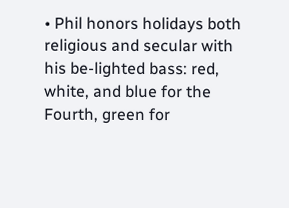• Phil honors holidays both religious and secular with his be-lighted bass: red, white, and blue for the Fourth, green for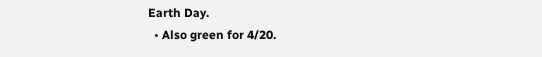Earth Day.
  • Also green for 4/20.